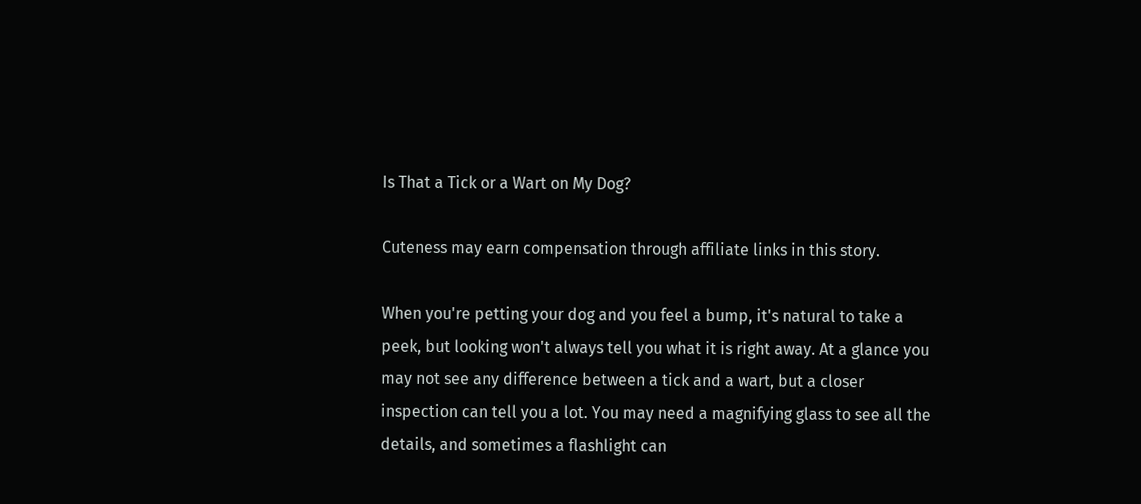Is That a Tick or a Wart on My Dog?

Cuteness may earn compensation through affiliate links in this story.

When you're petting your dog and you feel a bump, it's natural to take a peek, but looking won't always tell you what it is right away. At a glance you may not see any difference between a tick and a wart, but a closer inspection can tell you a lot. You may need a magnifying glass to see all the details, and sometimes a flashlight can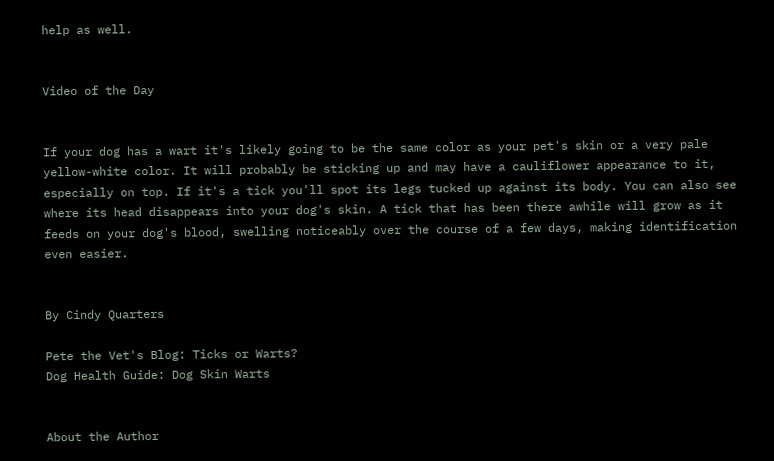help as well.


Video of the Day


If your dog has a wart it's likely going to be the same color as your pet's skin or a very pale yellow-white color. It will probably be sticking up and may have a cauliflower appearance to it, especially on top. If it's a tick you'll spot its legs tucked up against its body. You can also see where its head disappears into your dog's skin. A tick that has been there awhile will grow as it feeds on your dog's blood, swelling noticeably over the course of a few days, making identification even easier.


By Cindy Quarters

Pete the Vet's Blog: Ticks or Warts?
Dog Health Guide: Dog Skin Warts


About the Author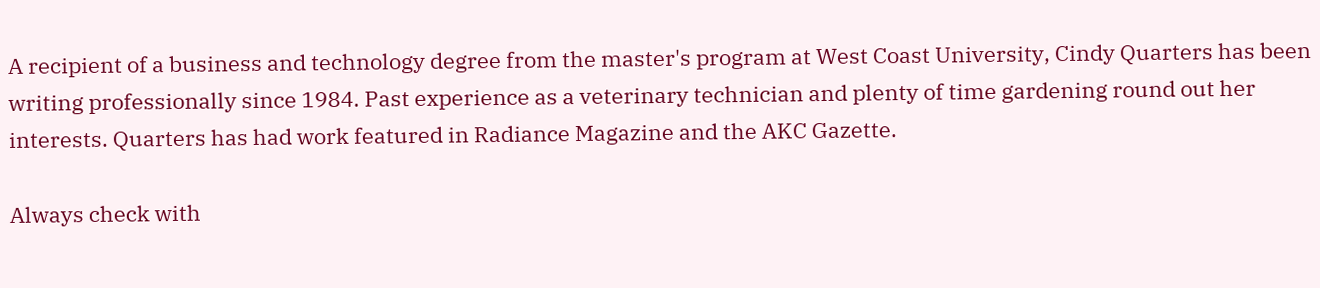A recipient of a business and technology degree from the master's program at West Coast University, Cindy Quarters has been writing professionally since 1984. Past experience as a veterinary technician and plenty of time gardening round out her interests. Quarters has had work featured in Radiance Magazine and the AKC Gazette.

Always check with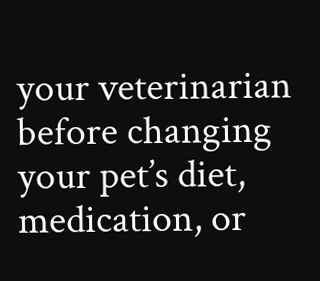your veterinarian before changing your pet’s diet, medication, or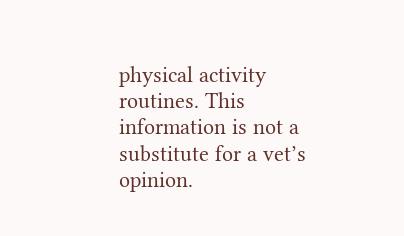physical activity routines. This information is not a substitute for a vet’s opinion.